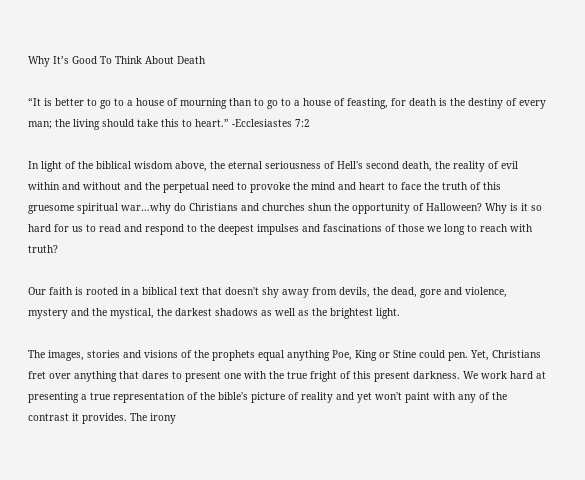Why It’s Good To Think About Death

“It is better to go to a house of mourning than to go to a house of feasting, for death is the destiny of every man; the living should take this to heart.” -Ecclesiastes 7:2

In light of the biblical wisdom above, the eternal seriousness of Hell's second death, the reality of evil within and without and the perpetual need to provoke the mind and heart to face the truth of this gruesome spiritual war…why do Christians and churches shun the opportunity of Halloween? Why is it so hard for us to read and respond to the deepest impulses and fascinations of those we long to reach with truth?

Our faith is rooted in a biblical text that doesn't shy away from devils, the dead, gore and violence, mystery and the mystical, the darkest shadows as well as the brightest light.

The images, stories and visions of the prophets equal anything Poe, King or Stine could pen. Yet, Christians fret over anything that dares to present one with the true fright of this present darkness. We work hard at presenting a true representation of the bible's picture of reality and yet won't paint with any of the contrast it provides. The irony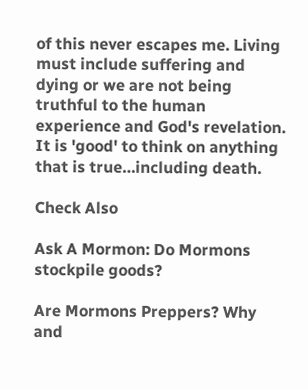of this never escapes me. Living must include suffering and dying or we are not being truthful to the human experience and God's revelation. It is 'good' to think on anything that is true…including death.

Check Also

Ask A Mormon: Do Mormons stockpile goods?

Are Mormons Preppers? Why and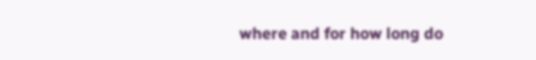where and for how long do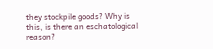they stockpile goods? Why is this, is there an eschatological reason?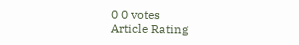0 0 votes
Article Rating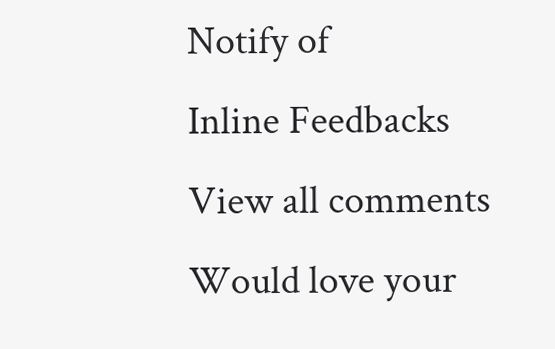Notify of
Inline Feedbacks
View all comments
Would love your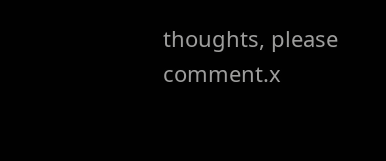thoughts, please comment.x